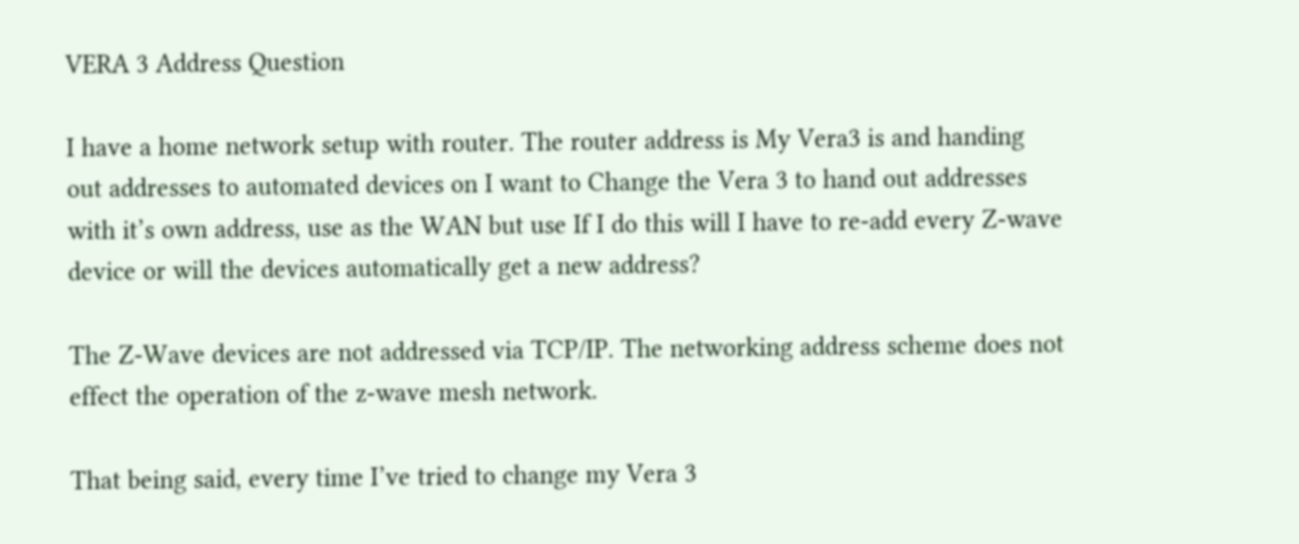VERA 3 Address Question

I have a home network setup with router. The router address is My Vera3 is and handing out addresses to automated devices on I want to Change the Vera 3 to hand out addresses with it’s own address, use as the WAN but use If I do this will I have to re-add every Z-wave device or will the devices automatically get a new address?

The Z-Wave devices are not addressed via TCP/IP. The networking address scheme does not effect the operation of the z-wave mesh network.

That being said, every time I’ve tried to change my Vera 3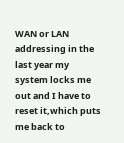WAN or LAN addressing in the last year my system locks me out and I have to reset it,which puts me back to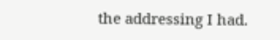the addressing I had.